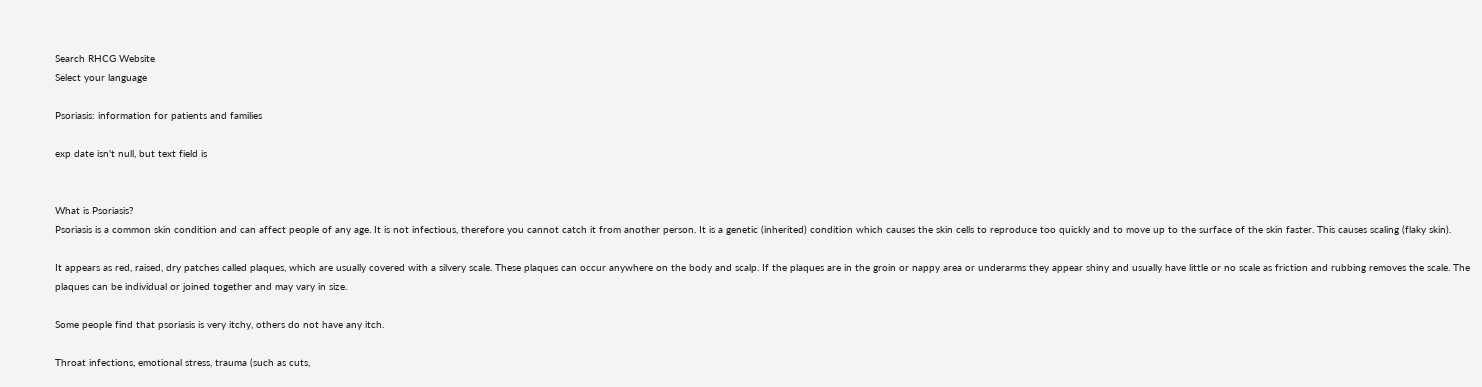Search RHCG Website
Select your language

Psoriasis: information for patients and families

exp date isn't null, but text field is


What is Psoriasis?
Psoriasis is a common skin condition and can affect people of any age. It is not infectious, therefore you cannot catch it from another person. It is a genetic (inherited) condition which causes the skin cells to reproduce too quickly and to move up to the surface of the skin faster. This causes scaling (flaky skin).

It appears as red, raised, dry patches called plaques, which are usually covered with a silvery scale. These plaques can occur anywhere on the body and scalp. If the plaques are in the groin or nappy area or underarms they appear shiny and usually have little or no scale as friction and rubbing removes the scale. The plaques can be individual or joined together and may vary in size.

Some people find that psoriasis is very itchy, others do not have any itch.

Throat infections, emotional stress, trauma (such as cuts,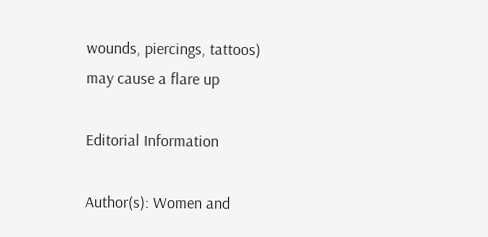wounds, piercings, tattoos) may cause a flare up

Editorial Information

Author(s): Women and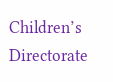Children’s Directorate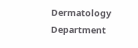Dermatology Department